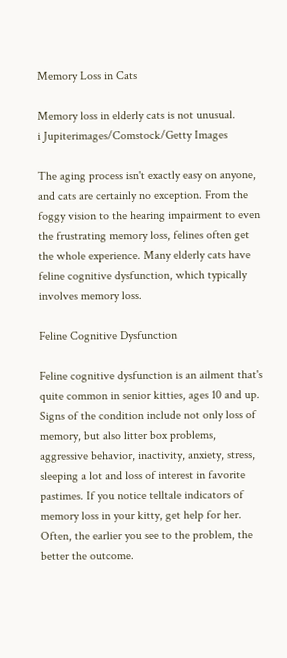Memory Loss in Cats

Memory loss in elderly cats is not unusual.
i Jupiterimages/Comstock/Getty Images

The aging process isn't exactly easy on anyone, and cats are certainly no exception. From the foggy vision to the hearing impairment to even the frustrating memory loss, felines often get the whole experience. Many elderly cats have feline cognitive dysfunction, which typically involves memory loss.

Feline Cognitive Dysfunction

Feline cognitive dysfunction is an ailment that's quite common in senior kitties, ages 10 and up. Signs of the condition include not only loss of memory, but also litter box problems, aggressive behavior, inactivity, anxiety, stress, sleeping a lot and loss of interest in favorite pastimes. If you notice telltale indicators of memory loss in your kitty, get help for her. Often, the earlier you see to the problem, the better the outcome.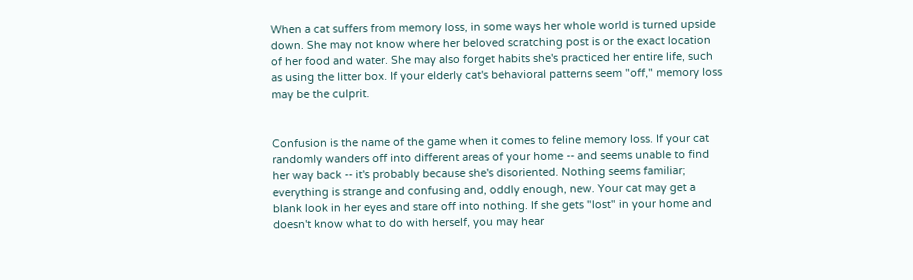When a cat suffers from memory loss, in some ways her whole world is turned upside down. She may not know where her beloved scratching post is or the exact location of her food and water. She may also forget habits she's practiced her entire life, such as using the litter box. If your elderly cat's behavioral patterns seem "off," memory loss may be the culprit.


Confusion is the name of the game when it comes to feline memory loss. If your cat randomly wanders off into different areas of your home -- and seems unable to find her way back -- it's probably because she's disoriented. Nothing seems familiar; everything is strange and confusing and, oddly enough, new. Your cat may get a blank look in her eyes and stare off into nothing. If she gets "lost" in your home and doesn't know what to do with herself, you may hear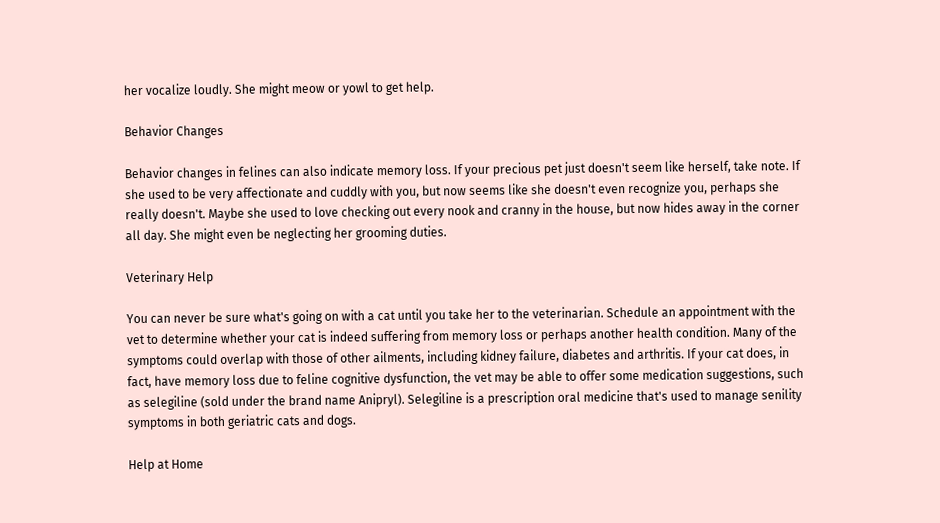her vocalize loudly. She might meow or yowl to get help.

Behavior Changes

Behavior changes in felines can also indicate memory loss. If your precious pet just doesn't seem like herself, take note. If she used to be very affectionate and cuddly with you, but now seems like she doesn't even recognize you, perhaps she really doesn't. Maybe she used to love checking out every nook and cranny in the house, but now hides away in the corner all day. She might even be neglecting her grooming duties.

Veterinary Help

You can never be sure what's going on with a cat until you take her to the veterinarian. Schedule an appointment with the vet to determine whether your cat is indeed suffering from memory loss or perhaps another health condition. Many of the symptoms could overlap with those of other ailments, including kidney failure, diabetes and arthritis. If your cat does, in fact, have memory loss due to feline cognitive dysfunction, the vet may be able to offer some medication suggestions, such as selegiline (sold under the brand name Anipryl). Selegiline is a prescription oral medicine that's used to manage senility symptoms in both geriatric cats and dogs.

Help at Home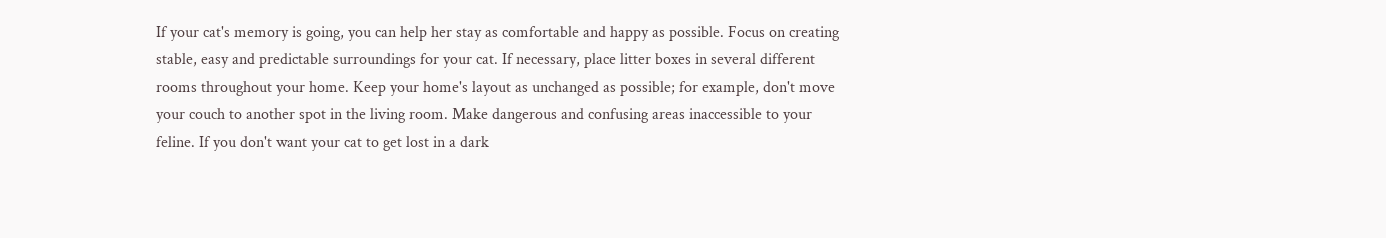If your cat's memory is going, you can help her stay as comfortable and happy as possible. Focus on creating stable, easy and predictable surroundings for your cat. If necessary, place litter boxes in several different rooms throughout your home. Keep your home's layout as unchanged as possible; for example, don't move your couch to another spot in the living room. Make dangerous and confusing areas inaccessible to your feline. If you don't want your cat to get lost in a dark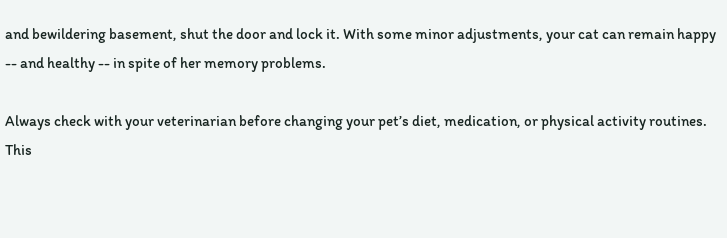and bewildering basement, shut the door and lock it. With some minor adjustments, your cat can remain happy -- and healthy -- in spite of her memory problems.

Always check with your veterinarian before changing your pet’s diet, medication, or physical activity routines. This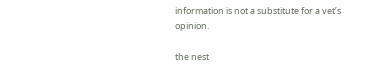information is not a substitute for a vet’s opinion.

the nest